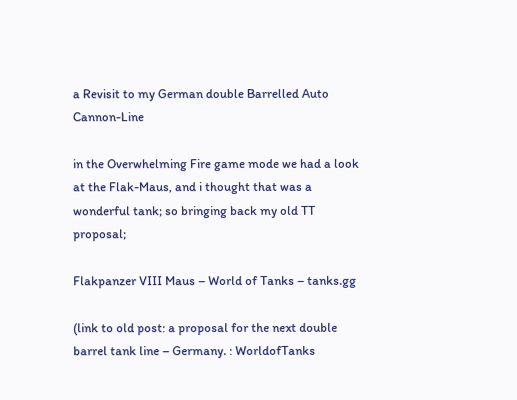a Revisit to my German double Barrelled Auto Cannon-Line

in the Overwhelming Fire game mode we had a look at the Flak-Maus, and i thought that was a wonderful tank; so bringing back my old TT proposal;

Flakpanzer VIII Maus – World of Tanks – tanks.gg

(link to old post: a proposal for the next double barrel tank line – Germany. : WorldofTanks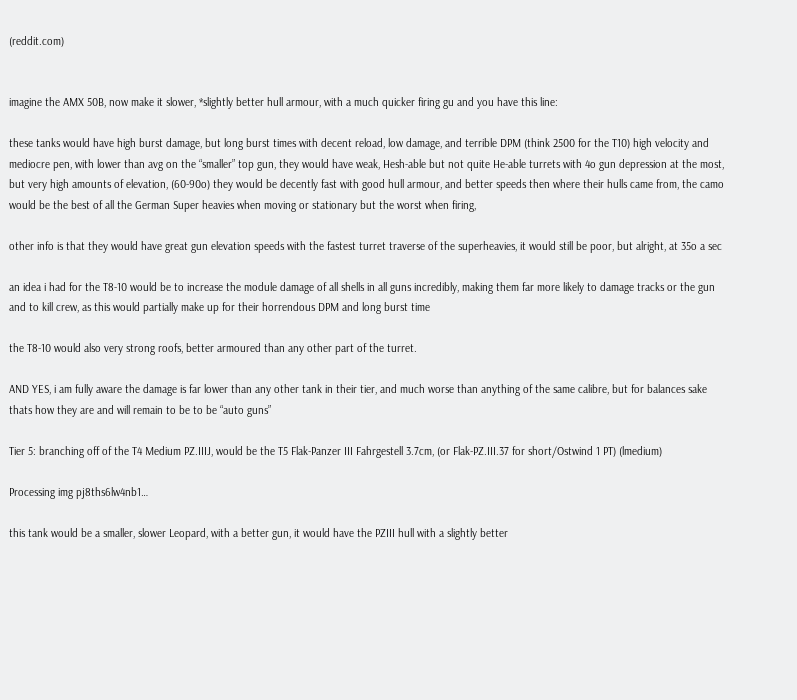(reddit.com)


imagine the AMX 50B, now make it slower, *slightly better hull armour, with a much quicker firing gu and you have this line:

these tanks would have high burst damage, but long burst times with decent reload, low damage, and terrible DPM (think 2500 for the T10) high velocity and mediocre pen, with lower than avg on the “smaller” top gun, they would have weak, Hesh-able but not quite He-able turrets with 4o gun depression at the most, but very high amounts of elevation, (60-90o) they would be decently fast with good hull armour, and better speeds then where their hulls came from, the camo would be the best of all the German Super heavies when moving or stationary but the worst when firing,

other info is that they would have great gun elevation speeds with the fastest turret traverse of the superheavies, it would still be poor, but alright, at 35o a sec

an idea i had for the T8-10 would be to increase the module damage of all shells in all guns incredibly, making them far more likely to damage tracks or the gun and to kill crew, as this would partially make up for their horrendous DPM and long burst time

the T8-10 would also very strong roofs, better armoured than any other part of the turret.

AND YES, i am fully aware the damage is far lower than any other tank in their tier, and much worse than anything of the same calibre, but for balances sake thats how they are and will remain to be to be “auto guns”

Tier 5: branching off of the T4 Medium PZ.IIIJ, would be the T5 Flak-Panzer III Fahrgestell 3.7cm, (or Flak-PZ.III.37 for short/Ostwind 1 PT) (lmedium)

Processing img pj8ths6lw4nb1…

this tank would be a smaller, slower Leopard, with a better gun, it would have the PZIII hull with a slightly better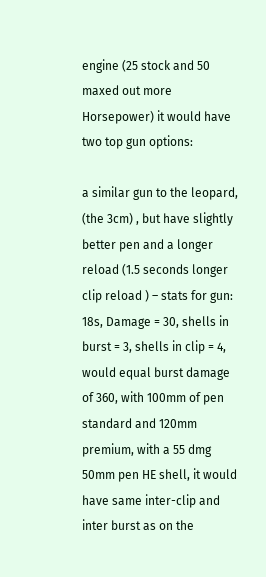engine (25 stock and 50 maxed out more Horsepower) it would have two top gun options:

a similar gun to the leopard, (the 3cm) , but have slightly better pen and a longer reload (1.5 seconds longer clip reload ) – stats for gun: 18s, Damage = 30, shells in burst = 3, shells in clip = 4, would equal burst damage of 360, with 100mm of pen standard and 120mm premium, with a 55 dmg 50mm pen HE shell, it would have same inter-clip and inter burst as on the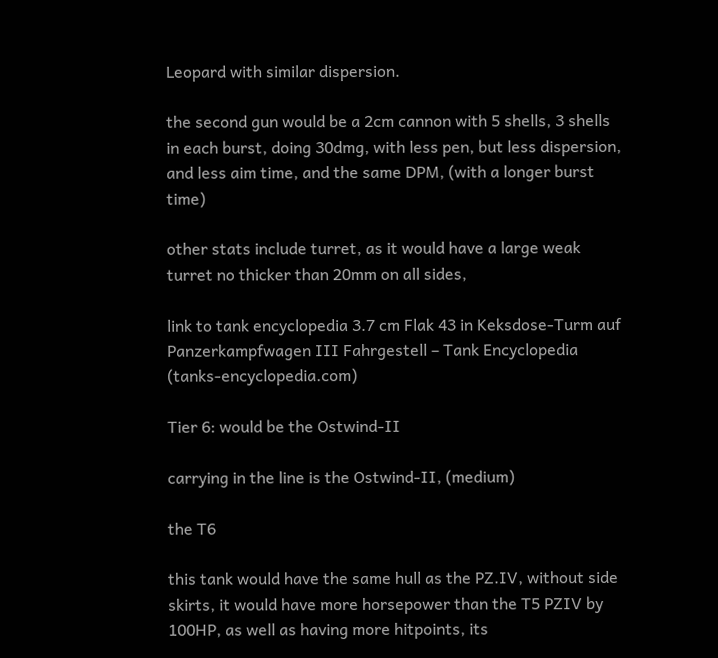Leopard with similar dispersion.

the second gun would be a 2cm cannon with 5 shells, 3 shells in each burst, doing 30dmg, with less pen, but less dispersion, and less aim time, and the same DPM, (with a longer burst time)

other stats include turret, as it would have a large weak turret no thicker than 20mm on all sides,

link to tank encyclopedia 3.7 cm Flak 43 in Keksdose-Turm auf Panzerkampfwagen III Fahrgestell – Tank Encyclopedia (tanks-encyclopedia.com)

Tier 6: would be the Ostwind-II

carrying in the line is the Ostwind-II, (medium)

the T6

this tank would have the same hull as the PZ.IV, without side skirts, it would have more horsepower than the T5 PZIV by 100HP, as well as having more hitpoints, its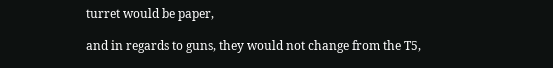turret would be paper,

and in regards to guns, they would not change from the T5,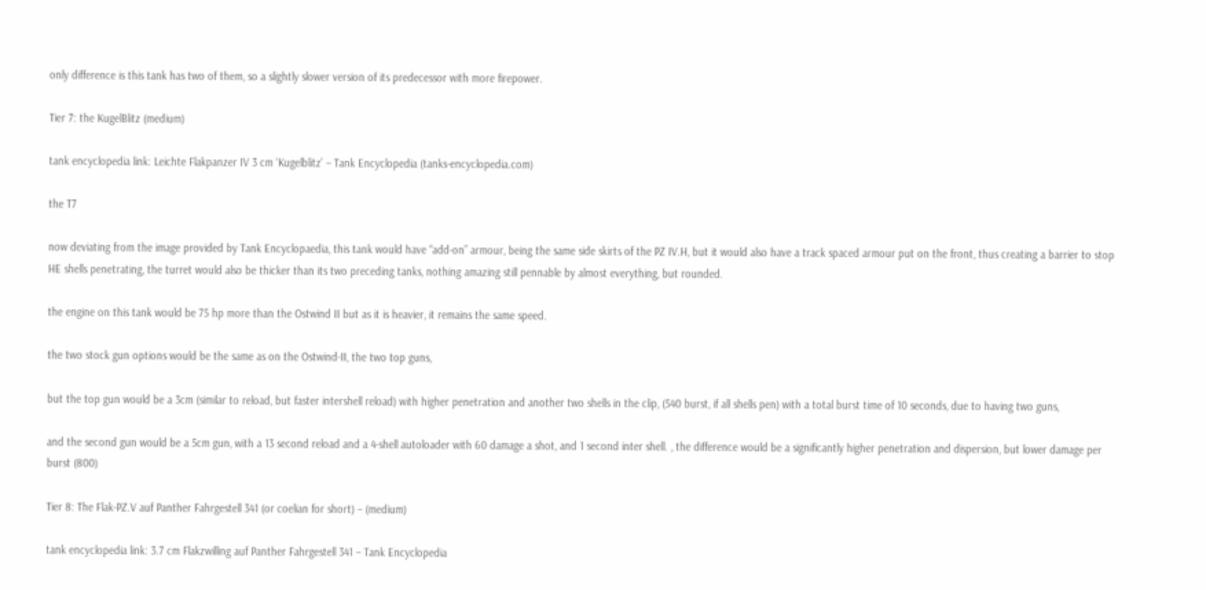only difference is this tank has two of them, so a slightly slower version of its predecessor with more firepower.

Tier 7: the KugelBlitz (medium)

tank encyclopedia link: Leichte Flakpanzer IV 3 cm ‘Kugelblitz’ – Tank Encyclopedia (tanks-encyclopedia.com)

the T7

now deviating from the image provided by Tank Encyclopaedia, this tank would have “add-on” armour, being the same side skirts of the PZ IV.H, but it would also have a track spaced armour put on the front, thus creating a barrier to stop HE shells penetrating, the turret would also be thicker than its two preceding tanks, nothing amazing still pennable by almost everything, but rounded.

the engine on this tank would be 75 hp more than the Ostwind II but as it is heavier, it remains the same speed.

the two stock gun options would be the same as on the Ostwind-II, the two top guns,

but the top gun would be a 3cm (similar to reload, but faster intershell reload) with higher penetration and another two shells in the clip, (540 burst, if all shells pen) with a total burst time of 10 seconds, due to having two guns,

and the second gun would be a 5cm gun, with a 13 second reload and a 4-shell autoloader with 60 damage a shot, and 1 second inter shell. , the difference would be a significantly higher penetration and dispersion, but lower damage per burst (800)

Tier 8: The Flak-PZ.V auf Panther Fahrgestell 341 (or coelian for short) – (medium)

tank encyclopedia link: 3.7 cm Flakzwilling auf Panther Fahrgestell 341 – Tank Encyclopedia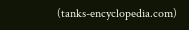(tanks-encyclopedia.com)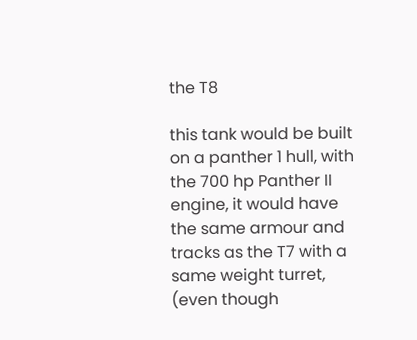the T8

this tank would be built on a panther 1 hull, with the 700 hp Panther II engine, it would have the same armour and tracks as the T7 with a same weight turret, (even though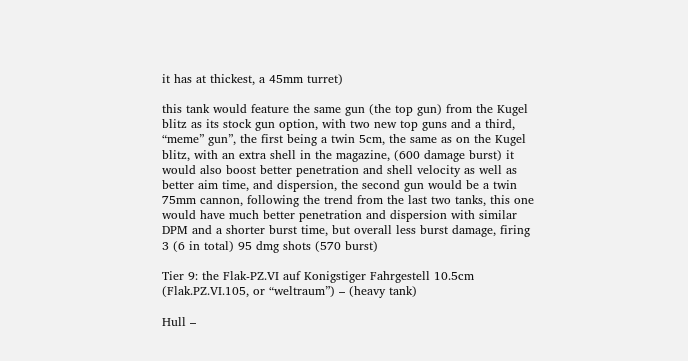it has at thickest, a 45mm turret)

this tank would feature the same gun (the top gun) from the Kugel blitz as its stock gun option, with two new top guns and a third, “meme” gun”, the first being a twin 5cm, the same as on the Kugel blitz, with an extra shell in the magazine, (600 damage burst) it would also boost better penetration and shell velocity as well as better aim time, and dispersion, the second gun would be a twin 75mm cannon, following the trend from the last two tanks, this one would have much better penetration and dispersion with similar DPM and a shorter burst time, but overall less burst damage, firing 3 (6 in total) 95 dmg shots (570 burst)

Tier 9: the Flak-PZ.VI auf Konigstiger Fahrgestell 10.5cm (Flak.PZ.VI.105, or “weltraum”) – (heavy tank)

Hull –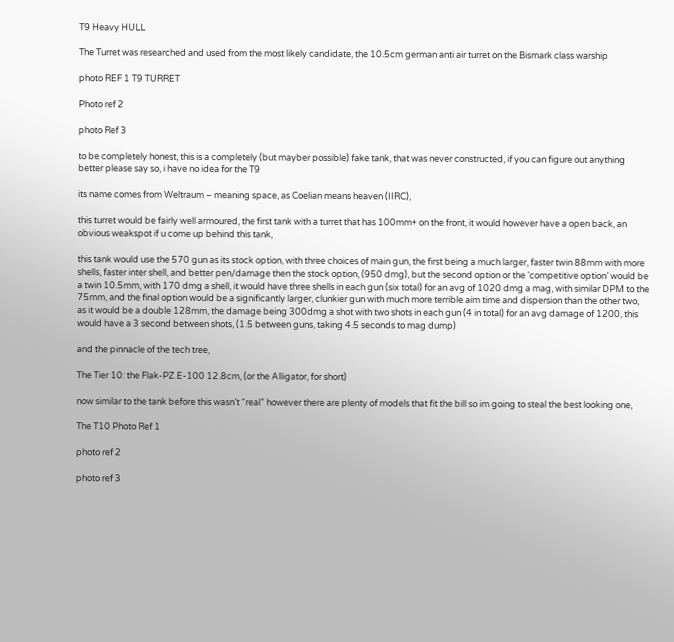T9 Heavy HULL

The Turret was researched and used from the most likely candidate, the 10.5cm german anti air turret on the Bismark class warship

photo REF 1 T9 TURRET

Photo ref 2

photo Ref 3

to be completely honest, this is a completely (but mayber possible) fake tank, that was never constructed, if you can figure out anything better please say so, i have no idea for the T9

its name comes from Weltraum – meaning space, as Coelian means heaven (IIRC),

this turret would be fairly well armoured, the first tank with a turret that has 100mm+ on the front, it would however have a open back, an obvious weakspot if u come up behind this tank,

this tank would use the 570 gun as its stock option, with three choices of main gun, the first being a much larger, faster twin 88mm with more shells, faster inter shell, and better pen/damage then the stock option, (950 dmg), but the second option or the ‘competitive option’ would be a twin 10.5mm, with 170 dmg a shell, it would have three shells in each gun (six total) for an avg of 1020 dmg a mag, with similar DPM to the 75mm, and the final option would be a significantly larger, clunkier gun with much more terrible aim time and dispersion than the other two, as it would be a double 128mm, the damage being 300dmg a shot with two shots in each gun (4 in total) for an avg damage of 1200, this would have a 3 second between shots, (1.5 between guns, taking 4.5 seconds to mag dump)

and the pinnacle of the tech tree,

The Tier 10: the Flak-PZ.E-100 12.8cm, (or the Alligator, for short)

now similar to the tank before this wasn’t “real” however there are plenty of models that fit the bill so im going to steal the best looking one,

The T10 Photo Ref 1

photo ref 2

photo ref 3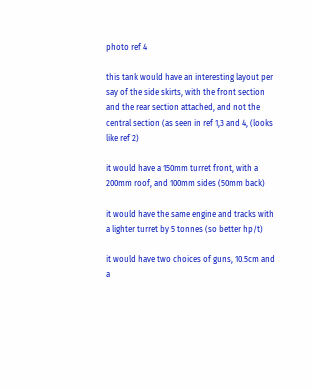photo ref 4

this tank would have an interesting layout per say of the side skirts, with the front section and the rear section attached, and not the central section (as seen in ref 1,3 and 4, (looks like ref 2)

it would have a 150mm turret front, with a 200mm roof, and 100mm sides (50mm back)

it would have the same engine and tracks with a lighter turret by 5 tonnes (so better hp/t)

it would have two choices of guns, 10.5cm and a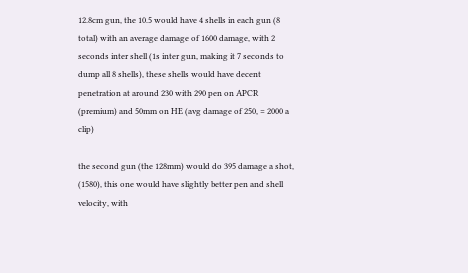12.8cm gun, the 10.5 would have 4 shells in each gun (8 total) with an average damage of 1600 damage, with 2 seconds inter shell (1s inter gun, making it 7 seconds to dump all 8 shells), these shells would have decent penetration at around 230 with 290 pen on APCR (premium) and 50mm on HE (avg damage of 250, = 2000 a clip)

the second gun (the 128mm) would do 395 damage a shot, (1580), this one would have slightly better pen and shell velocity, with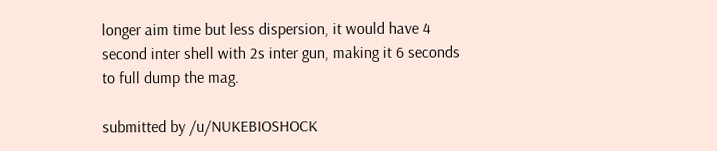longer aim time but less dispersion, it would have 4 second inter shell with 2s inter gun, making it 6 seconds to full dump the mag.

submitted by /u/NUKEBIOSHOCK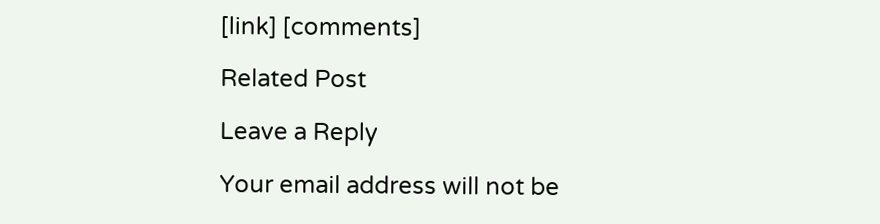[link] [comments]

Related Post

Leave a Reply

Your email address will not be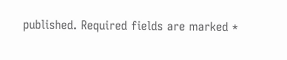published. Required fields are marked *